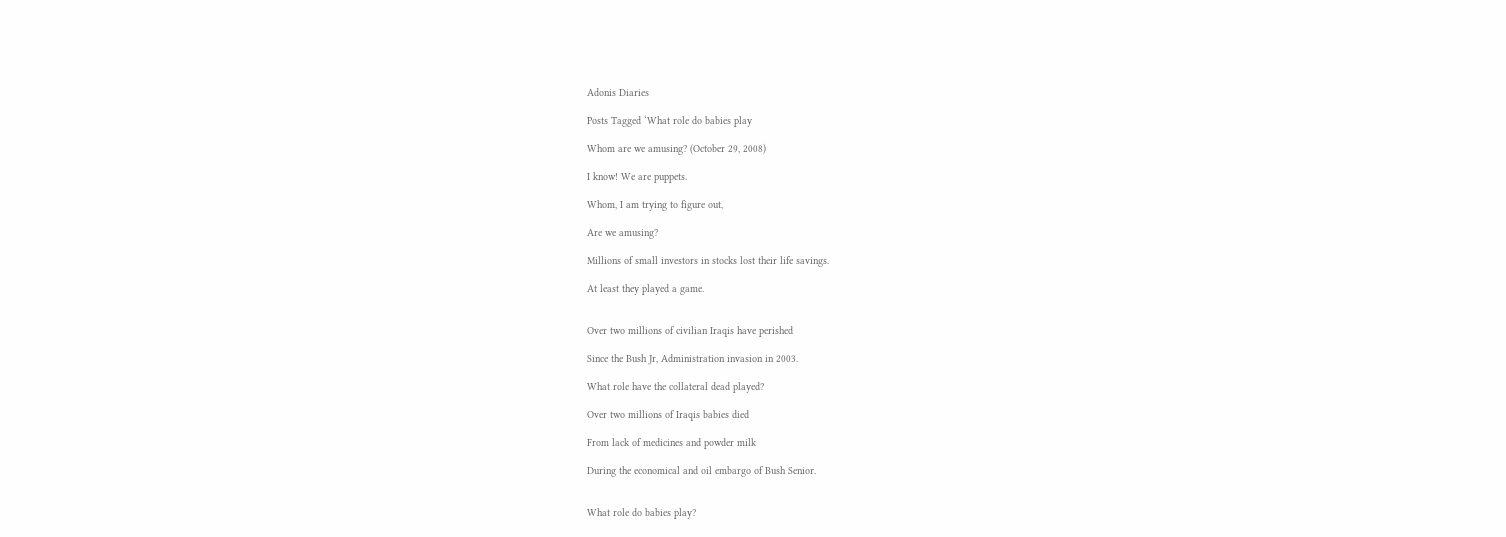Adonis Diaries

Posts Tagged ‘What role do babies play

Whom are we amusing? (October 29, 2008)

I know! We are puppets.

Whom, I am trying to figure out,

Are we amusing?

Millions of small investors in stocks lost their life savings.

At least they played a game.


Over two millions of civilian Iraqis have perished

Since the Bush Jr, Administration invasion in 2003.

What role have the collateral dead played?

Over two millions of Iraqis babies died

From lack of medicines and powder milk

During the economical and oil embargo of Bush Senior.


What role do babies play?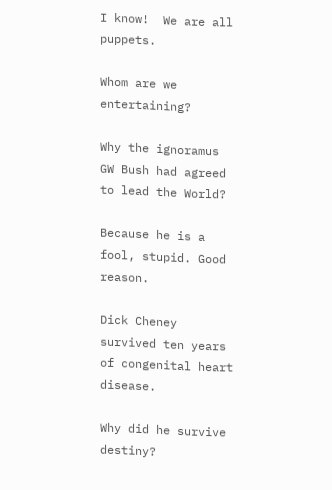I know!  We are all puppets.

Whom are we entertaining?

Why the ignoramus GW Bush had agreed to lead the World?

Because he is a fool, stupid. Good reason.

Dick Cheney survived ten years of congenital heart disease.

Why did he survive destiny?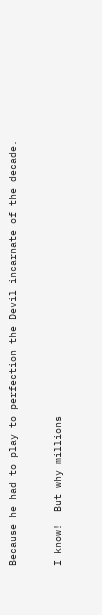Because he had to play to perfection the Devil incarnate of the decade.


I know!  But why millions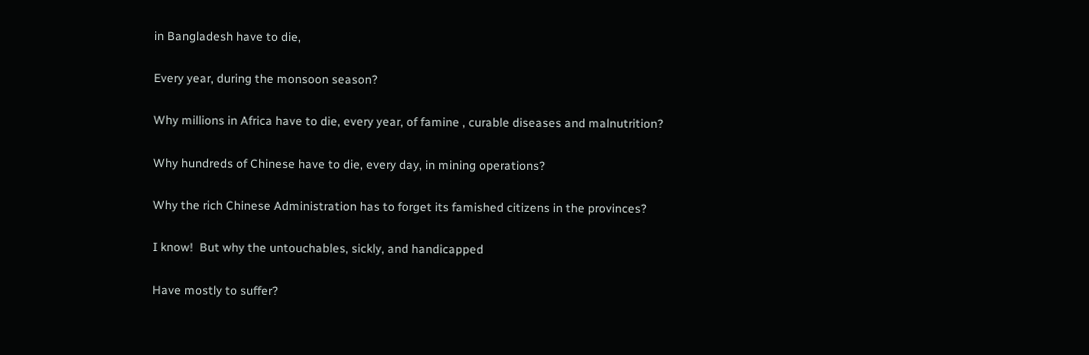in Bangladesh have to die,

Every year, during the monsoon season?

Why millions in Africa have to die, every year, of famine , curable diseases and malnutrition?

Why hundreds of Chinese have to die, every day, in mining operations?

Why the rich Chinese Administration has to forget its famished citizens in the provinces?

I know!  But why the untouchables, sickly, and handicapped

Have mostly to suffer?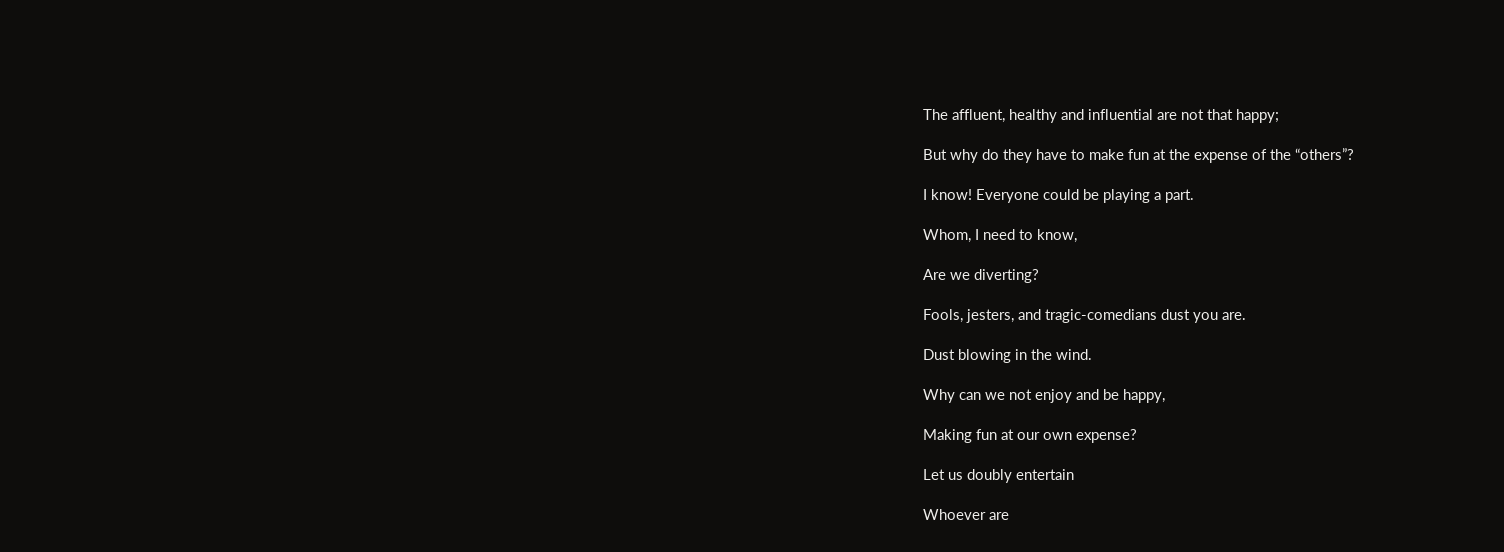The affluent, healthy and influential are not that happy;

But why do they have to make fun at the expense of the “others”?

I know! Everyone could be playing a part.

Whom, I need to know,

Are we diverting?

Fools, jesters, and tragic-comedians dust you are.

Dust blowing in the wind.

Why can we not enjoy and be happy,

Making fun at our own expense?

Let us doubly entertain

Whoever are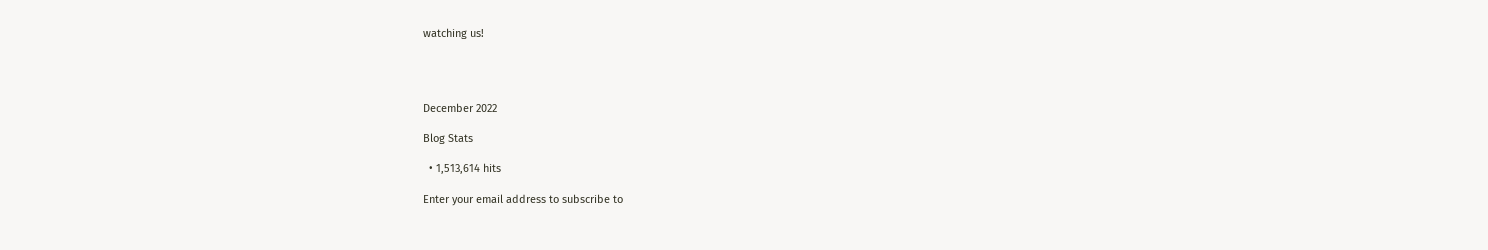watching us!




December 2022

Blog Stats

  • 1,513,614 hits

Enter your email address to subscribe to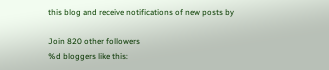this blog and receive notifications of new posts by

Join 820 other followers
%d bloggers like this: